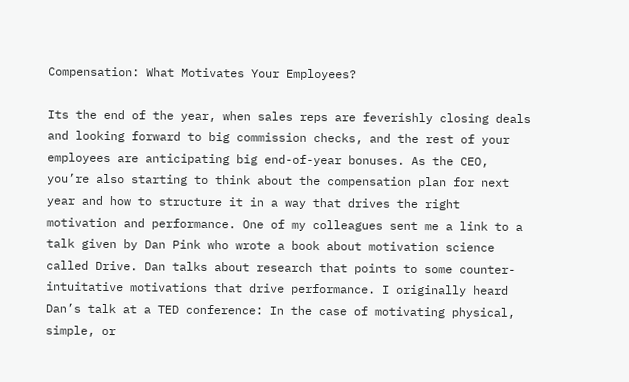Compensation: What Motivates Your Employees?

Its the end of the year, when sales reps are feverishly closing deals and looking forward to big commission checks, and the rest of your employees are anticipating big end-of-year bonuses. As the CEO, you’re also starting to think about the compensation plan for next year and how to structure it in a way that drives the right motivation and performance. One of my colleagues sent me a link to a talk given by Dan Pink who wrote a book about motivation science called Drive. Dan talks about research that points to some counter-intuitative motivations that drive performance. I originally heard Dan’s talk at a TED conference: In the case of motivating physical, simple, or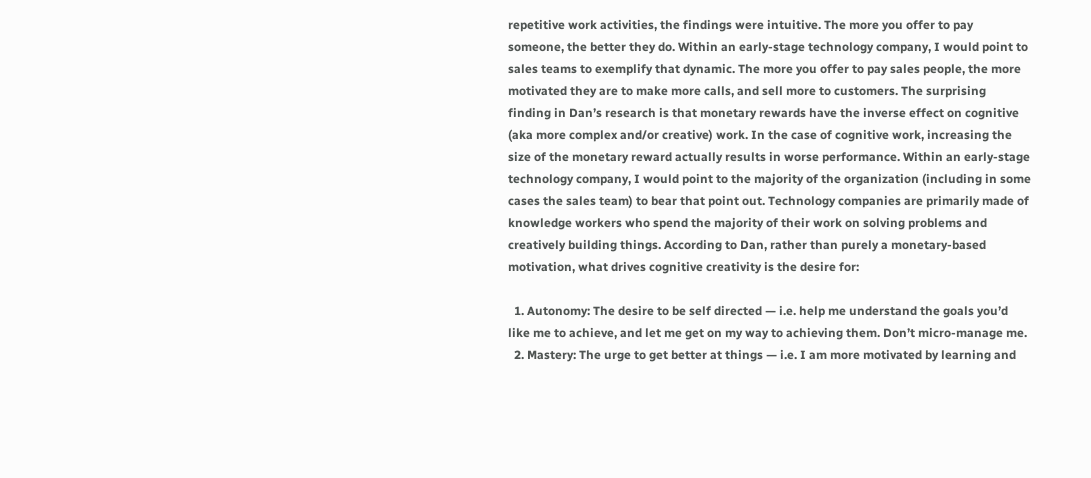repetitive work activities, the findings were intuitive. The more you offer to pay someone, the better they do. Within an early-stage technology company, I would point to sales teams to exemplify that dynamic. The more you offer to pay sales people, the more motivated they are to make more calls, and sell more to customers. The surprising finding in Dan’s research is that monetary rewards have the inverse effect on cognitive (aka more complex and/or creative) work. In the case of cognitive work, increasing the size of the monetary reward actually results in worse performance. Within an early-stage technology company, I would point to the majority of the organization (including in some cases the sales team) to bear that point out. Technology companies are primarily made of knowledge workers who spend the majority of their work on solving problems and creatively building things. According to Dan, rather than purely a monetary-based motivation, what drives cognitive creativity is the desire for:

  1. Autonomy: The desire to be self directed — i.e. help me understand the goals you’d like me to achieve, and let me get on my way to achieving them. Don’t micro-manage me.
  2. Mastery: The urge to get better at things — i.e. I am more motivated by learning and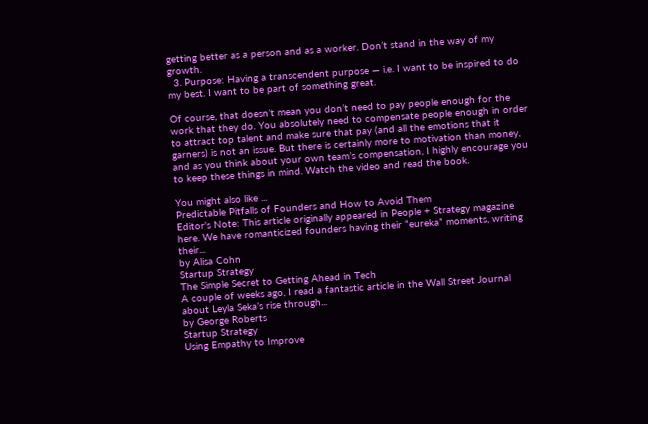getting better as a person and as a worker. Don’t stand in the way of my growth.
  3. Purpose: Having a transcendent purpose — i.e. I want to be inspired to do my best. I want to be part of something great.

Of course, that doesn’t mean you don’t need to pay people enough for the work that they do. You absolutely need to compensate people enough in order to attract top talent and make sure that pay (and all the emotions that it garners) is not an issue. But there is certainly more to motivation than money, and as you think about your own team’s compensation, I highly encourage you to keep these things in mind. Watch the video and read the book.

You might also like ...
Predictable Pitfalls of Founders and How to Avoid Them
Editor's Note: This article originally appeared in People + Strategy magazine here. We have romanticized founders having their “eureka” moments, writing their...
by Alisa Cohn
Startup Strategy
The Simple Secret to Getting Ahead in Tech
A couple of weeks ago, I read a fantastic article in the Wall Street Journal about Leyla Seka’s rise through...
by George Roberts
Startup Strategy
Using Empathy to Improve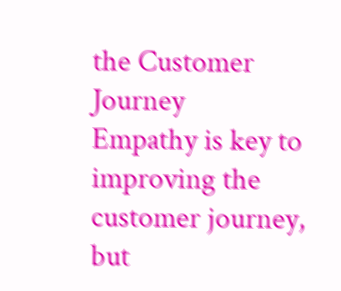the Customer Journey
Empathy is key to improving the customer journey, but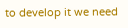to develop it we need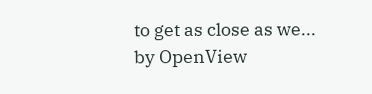to get as close as we...
by OpenView